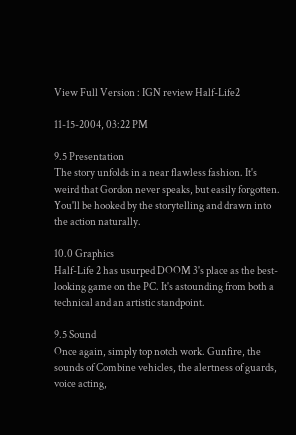View Full Version : IGN review Half-Life2

11-15-2004, 03:22 PM

9.5 Presentation
The story unfolds in a near flawless fashion. It's weird that Gordon never speaks, but easily forgotten. You'll be hooked by the storytelling and drawn into the action naturally.

10.0 Graphics
Half-Life 2 has usurped DOOM 3's place as the best-looking game on the PC. It's astounding from both a technical and an artistic standpoint.

9.5 Sound
Once again, simply top notch work. Gunfire, the sounds of Combine vehicles, the alertness of guards, voice acting,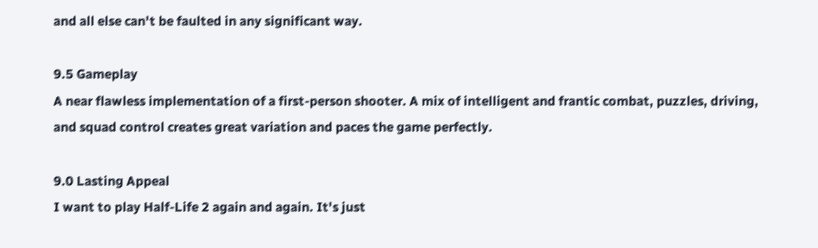and all else can't be faulted in any significant way.

9.5 Gameplay
A near flawless implementation of a first-person shooter. A mix of intelligent and frantic combat, puzzles, driving, and squad control creates great variation and paces the game perfectly.

9.0 Lasting Appeal
I want to play Half-Life 2 again and again. It's just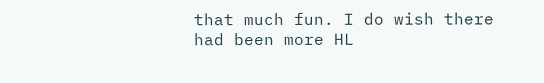that much fun. I do wish there had been more HL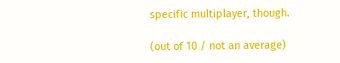specific multiplayer, though.

(out of 10 / not an average)